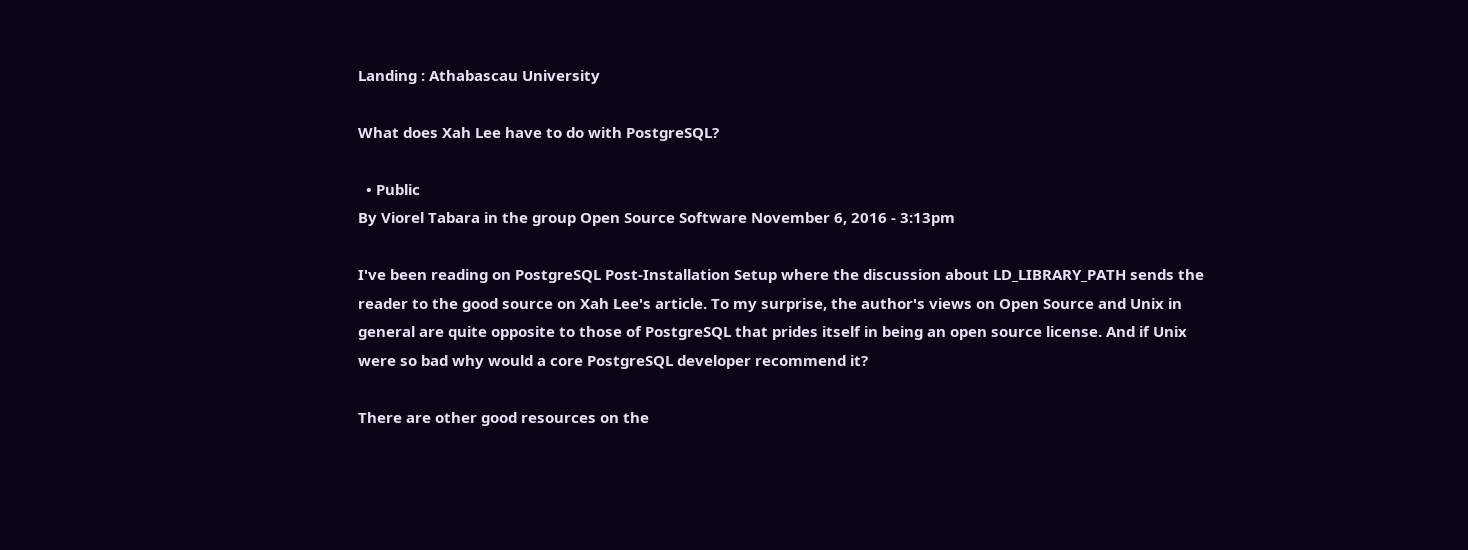Landing : Athabascau University

What does Xah Lee have to do with PostgreSQL?

  • Public
By Viorel Tabara in the group Open Source Software November 6, 2016 - 3:13pm

I've been reading on PostgreSQL Post-Installation Setup where the discussion about LD_LIBRARY_PATH sends the reader to the good source on Xah Lee's article. To my surprise, the author's views on Open Source and Unix in general are quite opposite to those of PostgreSQL that prides itself in being an open source license. And if Unix were so bad why would a core PostgreSQL developer recommend it?

There are other good resources on the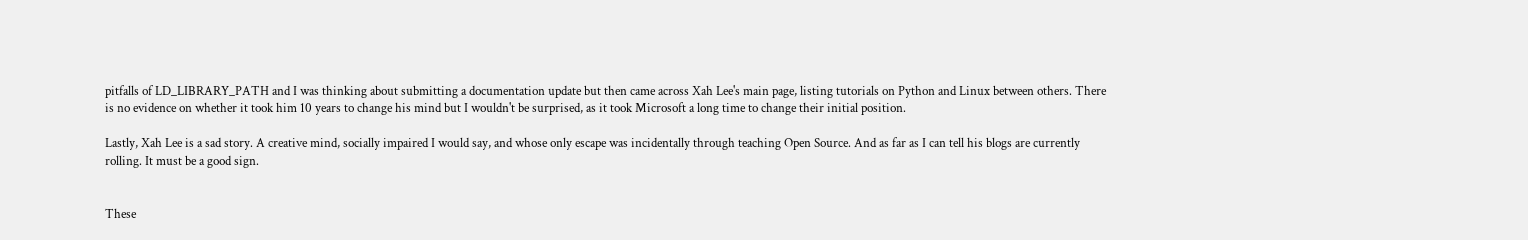pitfalls of LD_LIBRARY_PATH and I was thinking about submitting a documentation update but then came across Xah Lee's main page, listing tutorials on Python and Linux between others. There is no evidence on whether it took him 10 years to change his mind but I wouldn't be surprised, as it took Microsoft a long time to change their initial position.

Lastly, Xah Lee is a sad story. A creative mind, socially impaired I would say, and whose only escape was incidentally through teaching Open Source. And as far as I can tell his blogs are currently rolling. It must be a good sign.


These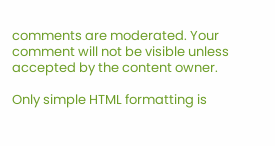comments are moderated. Your comment will not be visible unless accepted by the content owner.

Only simple HTML formatting is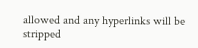allowed and any hyperlinks will be stripped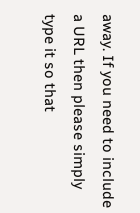away. If you need to include a URL then please simply type it so that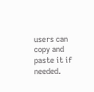users can copy and paste it if needed.